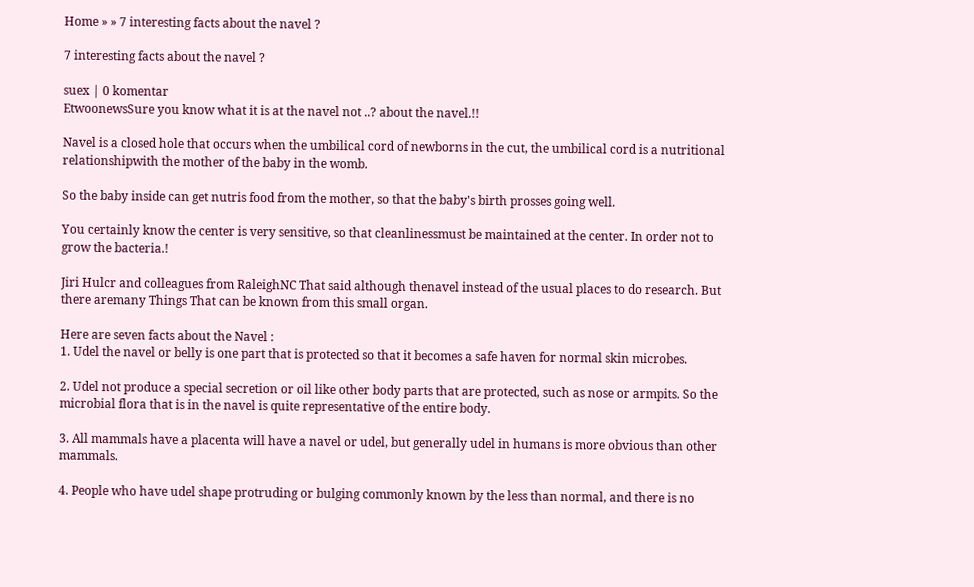Home » » 7 interesting facts about the navel ?

7 interesting facts about the navel ?

suex | 0 komentar
EtwoonewsSure you know what it is at the navel not ..? about the navel.!!

Navel is a closed hole that occurs when the umbilical cord of newborns in the cut, the umbilical cord is a nutritional relationshipwith the mother of the baby in the womb.

So the baby inside can get nutris food from the mother, so that the baby's birth prosses going well.

You certainly know the center is very sensitive, so that cleanlinessmust be maintained at the center. In order not to grow the bacteria.!

Jiri Hulcr and colleagues from RaleighNC That said although thenavel instead of the usual places to do research. But there aremany Things That can be known from this small organ.

Here are seven facts about the Navel :
1. Udel the navel or belly is one part that is protected so that it becomes a safe haven for normal skin microbes.

2. Udel not produce a special secretion or oil like other body parts that are protected, such as nose or armpits. So the microbial flora that is in the navel is quite representative of the entire body.

3. All mammals have a placenta will have a navel or udel, but generally udel in humans is more obvious than other mammals.

4. People who have udel shape protruding or bulging commonly known by the less than normal, and there is no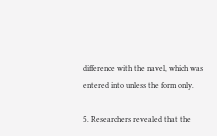difference with the navel, which was entered into unless the form only.

5. Researchers revealed that the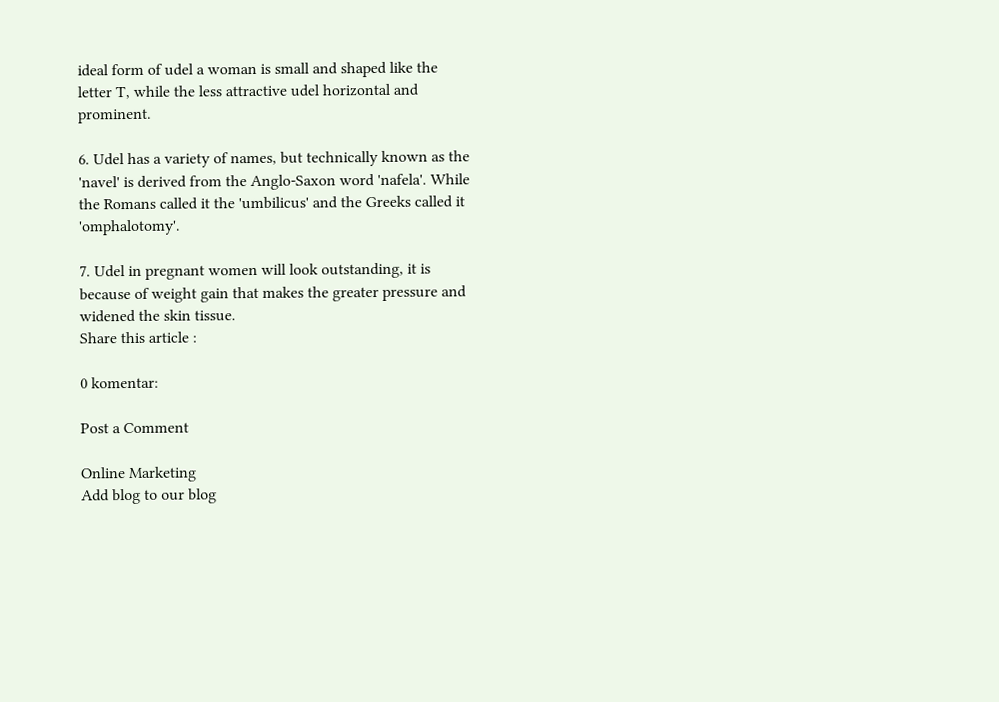ideal form of udel a woman is small and shaped like the letter T, while the less attractive udel horizontal and prominent.

6. Udel has a variety of names, but technically known as the 'navel' is derived from the Anglo-Saxon word 'nafela'. While the Romans called it the 'umbilicus' and the Greeks called it 'omphalotomy'.

7. Udel in pregnant women will look outstanding, it is because of weight gain that makes the greater pressure and widened the skin tissue.
Share this article :

0 komentar:

Post a Comment

Online Marketing
Add blog to our blog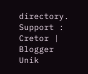directory.
Support : Cretor | Blogger Unik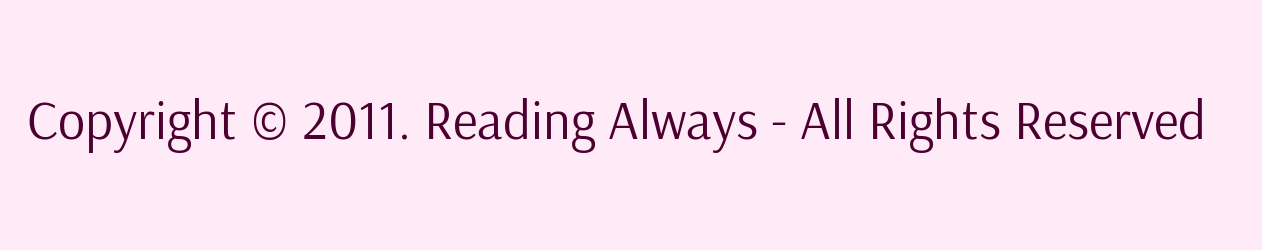Copyright © 2011. Reading Always - All Rights Reserved